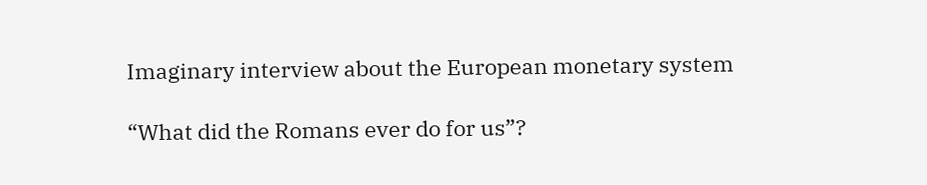Imaginary interview about the European monetary system

“What did the Romans ever do for us”?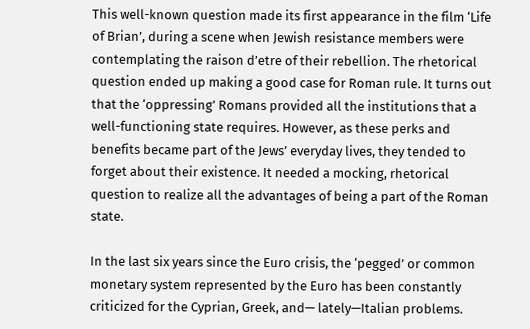This well-known question made its first appearance in the film ‘Life of Brian’, during a scene when Jewish resistance members were contemplating the raison d’etre of their rebellion. The rhetorical question ended up making a good case for Roman rule. It turns out that the ‘oppressing’ Romans provided all the institutions that a well-functioning state requires. However, as these perks and benefits became part of the Jews’ everyday lives, they tended to forget about their existence. It needed a mocking, rhetorical question to realize all the advantages of being a part of the Roman state.

In the last six years since the Euro crisis, the ‘pegged’ or common monetary system represented by the Euro has been constantly criticized for the Cyprian, Greek, and— lately—Italian problems.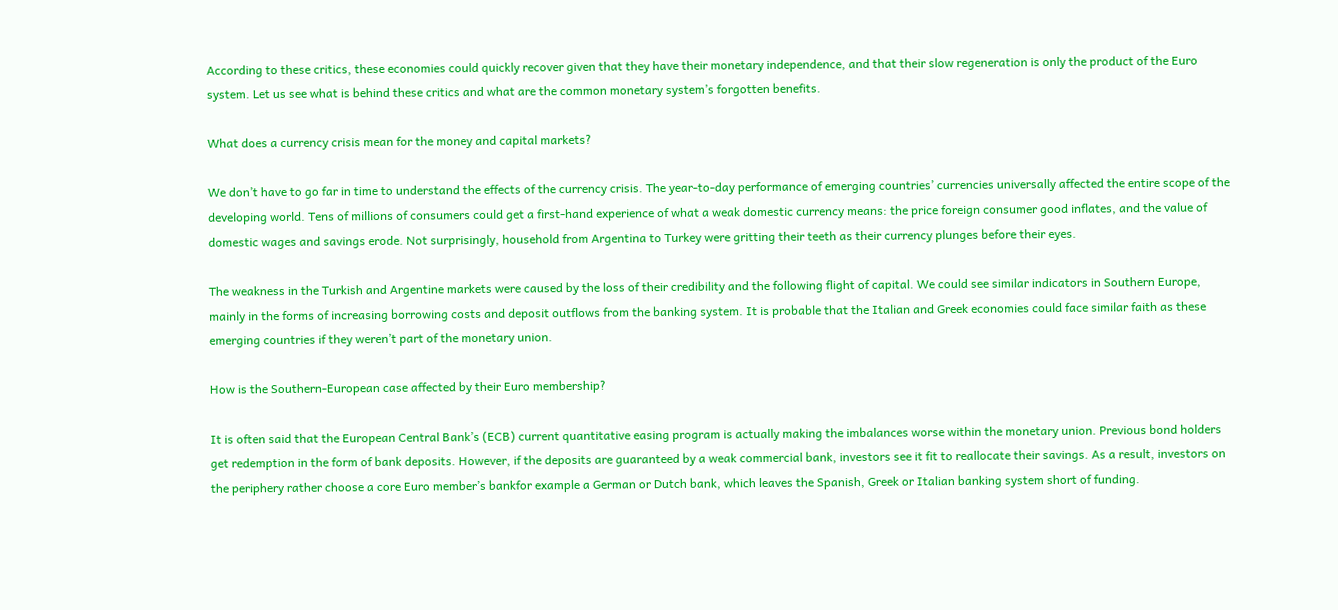According to these critics, these economies could quickly recover given that they have their monetary independence, and that their slow regeneration is only the product of the Euro system. Let us see what is behind these critics and what are the common monetary system’s forgotten benefits.

What does a currency crisis mean for the money and capital markets?

We don’t have to go far in time to understand the effects of the currency crisis. The year-to-day performance of emerging countries’ currencies universally affected the entire scope of the developing world. Tens of millions of consumers could get a first-hand experience of what a weak domestic currency means: the price foreign consumer good inflates, and the value of domestic wages and savings erode. Not surprisingly, household from Argentina to Turkey were gritting their teeth as their currency plunges before their eyes.

The weakness in the Turkish and Argentine markets were caused by the loss of their credibility and the following flight of capital. We could see similar indicators in Southern Europe, mainly in the forms of increasing borrowing costs and deposit outflows from the banking system. It is probable that the Italian and Greek economies could face similar faith as these emerging countries if they weren’t part of the monetary union.

How is the Southern-European case affected by their Euro membership?

It is often said that the European Central Bank’s (ECB) current quantitative easing program is actually making the imbalances worse within the monetary union. Previous bond holders get redemption in the form of bank deposits. However, if the deposits are guaranteed by a weak commercial bank, investors see it fit to reallocate their savings. As a result, investors on the periphery rather choose a core Euro member’s bankfor example a German or Dutch bank, which leaves the Spanish, Greek or Italian banking system short of funding.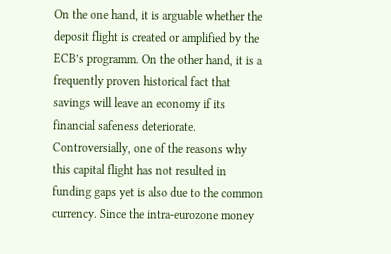On the one hand, it is arguable whether the deposit flight is created or amplified by the ECB’s programm. On the other hand, it is a frequently proven historical fact that savings will leave an economy if its financial safeness deteriorate. Controversially, one of the reasons why this capital flight has not resulted in funding gaps yet is also due to the common currency. Since the intra-eurozone money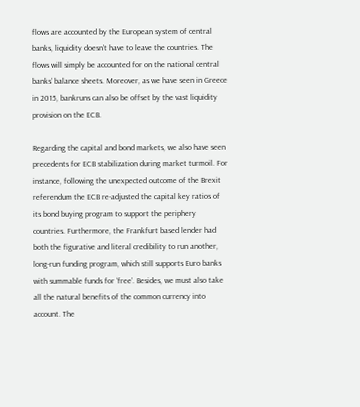flows are accounted by the European system of central banks, liquidity doesn’t have to leave the countries. The flows will simply be accounted for on the national central banks’ balance sheets. Moreover, as we have seen in Greece in 2015, bankruns can also be offset by the vast liquidity provision on the ECB.

Regarding the capital and bond markets, we also have seen precedents for ECB stabilization during market turmoil. For instance, following the unexpected outcome of the Brexit referendum the ECB re-adjusted the capital key ratios of its bond buying program to support the periphery countries. Furthermore, the Frankfurt based lender had both the figurative and literal credibility to run another, long-run funding program, which still supports Euro banks with summable funds for ‘free’. Besides, we must also take all the natural benefits of the common currency into account. The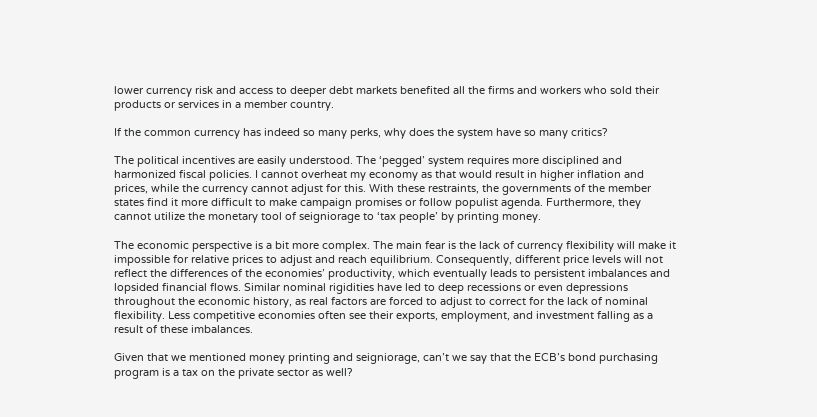lower currency risk and access to deeper debt markets benefited all the firms and workers who sold their products or services in a member country.

If the common currency has indeed so many perks, why does the system have so many critics?

The political incentives are easily understood. The ‘pegged’ system requires more disciplined and harmonized fiscal policies. I cannot overheat my economy as that would result in higher inflation and prices, while the currency cannot adjust for this. With these restraints, the governments of the member states find it more difficult to make campaign promises or follow populist agenda. Furthermore, they cannot utilize the monetary tool of seigniorage to ‘tax people’ by printing money.

The economic perspective is a bit more complex. The main fear is the lack of currency flexibility will make it impossible for relative prices to adjust and reach equilibrium. Consequently, different price levels will not reflect the differences of the economies’ productivity, which eventually leads to persistent imbalances and lopsided financial flows. Similar nominal rigidities have led to deep recessions or even depressions throughout the economic history, as real factors are forced to adjust to correct for the lack of nominal flexibility. Less competitive economies often see their exports, employment, and investment falling as a result of these imbalances.

Given that we mentioned money printing and seigniorage, can’t we say that the ECB’s bond purchasing program is a tax on the private sector as well?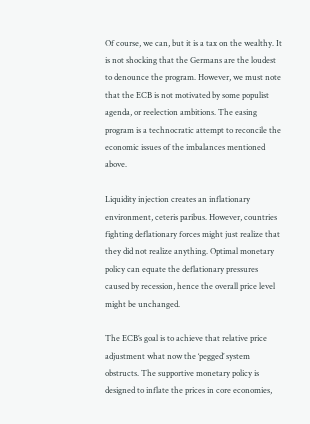Of course, we can, but it is a tax on the wealthy. It is not shocking that the Germans are the loudest to denounce the program. However, we must note that the ECB is not motivated by some populist agenda, or reelection ambitions. The easing program is a technocratic attempt to reconcile the economic issues of the imbalances mentioned above.

Liquidity injection creates an inflationary environment, ceteris paribus. However, countries fighting deflationary forces might just realize that they did not realize anything. Optimal monetary policy can equate the deflationary pressures caused by recession, hence the overall price level might be unchanged.

The ECB’s goal is to achieve that relative price adjustment what now the ‘pegged’ system obstructs. The supportive monetary policy is designed to inflate the prices in core economies,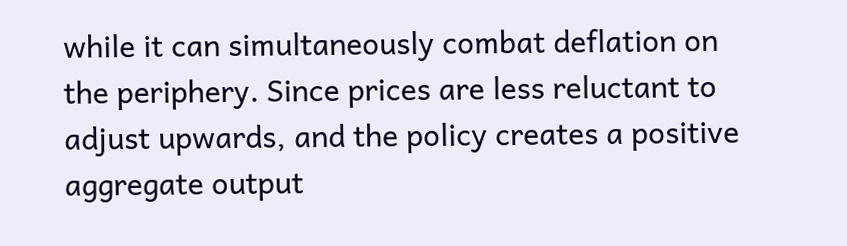while it can simultaneously combat deflation on the periphery. Since prices are less reluctant to adjust upwards, and the policy creates a positive aggregate output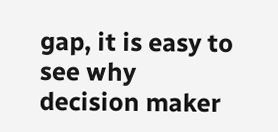gap, it is easy to see why decision maker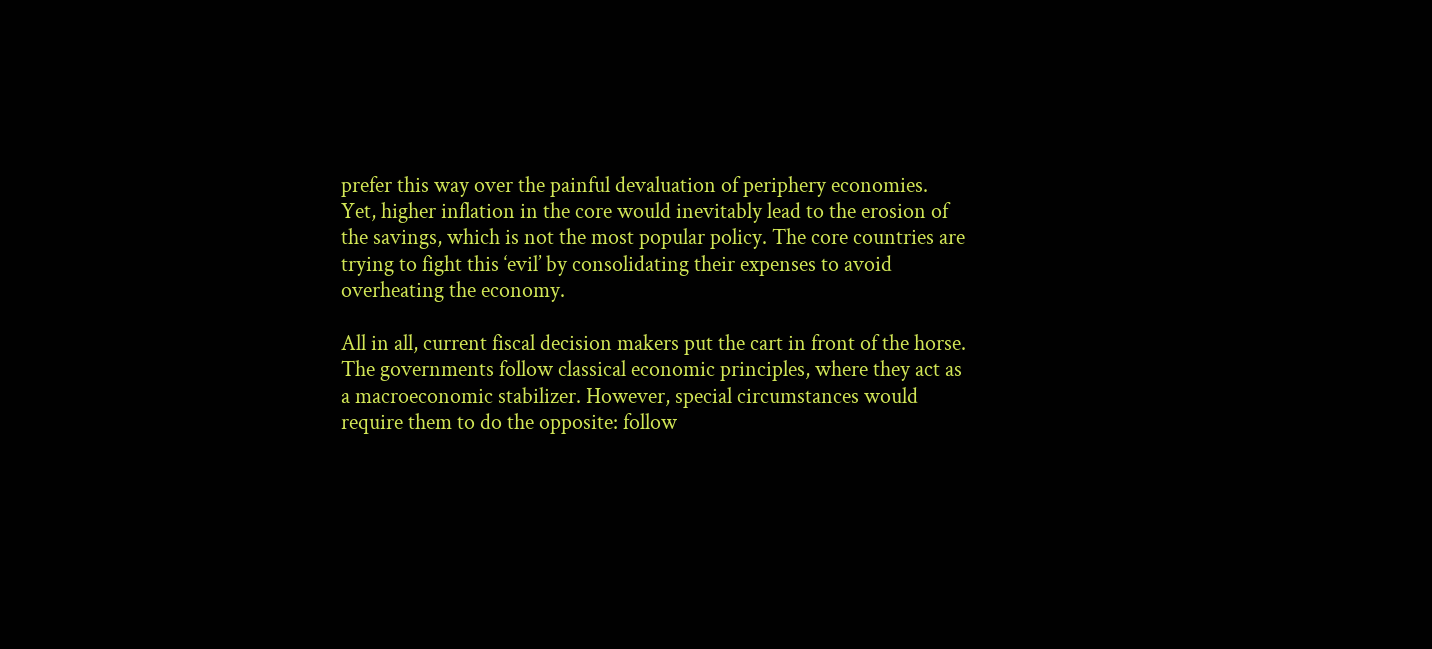prefer this way over the painful devaluation of periphery economies. Yet, higher inflation in the core would inevitably lead to the erosion of the savings, which is not the most popular policy. The core countries are trying to fight this ‘evil’ by consolidating their expenses to avoid overheating the economy.

All in all, current fiscal decision makers put the cart in front of the horse. The governments follow classical economic principles, where they act as a macroeconomic stabilizer. However, special circumstances would require them to do the opposite: follow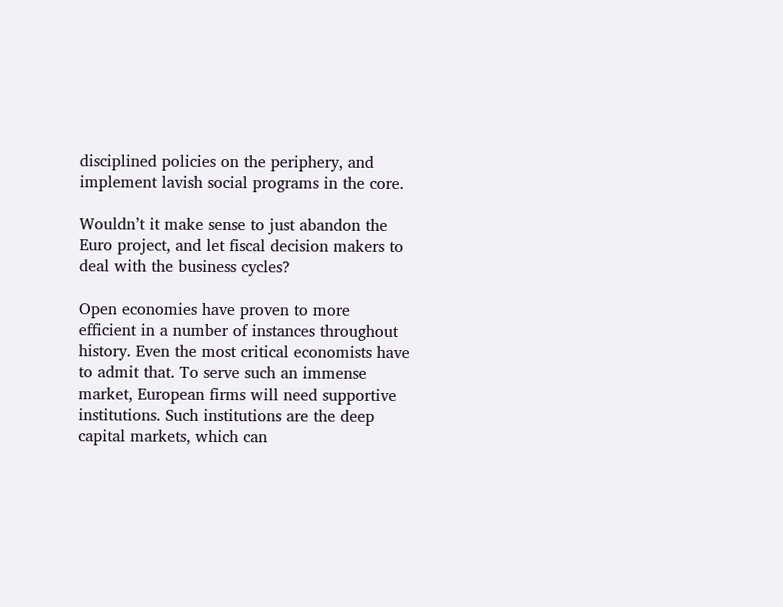disciplined policies on the periphery, and implement lavish social programs in the core.

Wouldn’t it make sense to just abandon the Euro project, and let fiscal decision makers to deal with the business cycles?

Open economies have proven to more efficient in a number of instances throughout history. Even the most critical economists have to admit that. To serve such an immense market, European firms will need supportive institutions. Such institutions are the deep capital markets, which can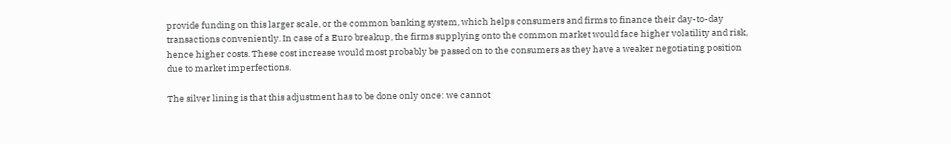provide funding on this larger scale, or the common banking system, which helps consumers and firms to finance their day-to-day transactions conveniently. In case of a Euro breakup, the firms supplying onto the common market would face higher volatility and risk, hence higher costs. These cost increase would most probably be passed on to the consumers as they have a weaker negotiating position due to market imperfections.

The silver lining is that this adjustment has to be done only once: we cannot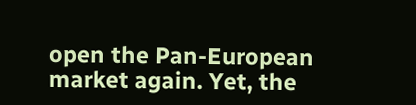open the Pan-European market again. Yet, the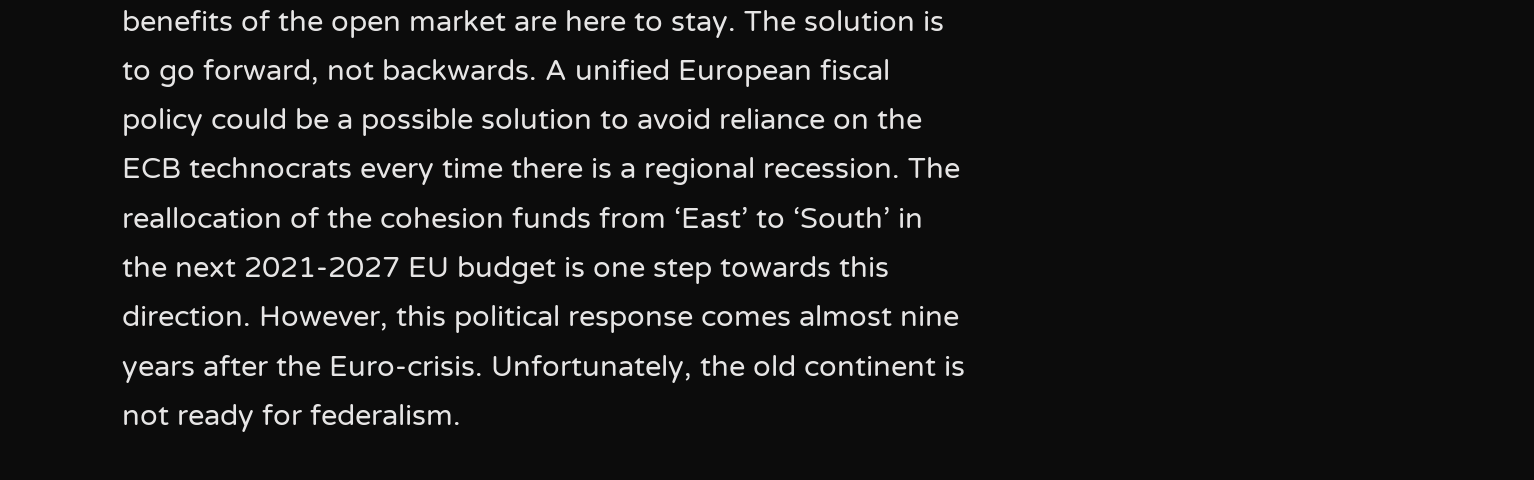benefits of the open market are here to stay. The solution is to go forward, not backwards. A unified European fiscal policy could be a possible solution to avoid reliance on the ECB technocrats every time there is a regional recession. The reallocation of the cohesion funds from ‘East’ to ‘South’ in the next 2021-2027 EU budget is one step towards this direction. However, this political response comes almost nine years after the Euro-crisis. Unfortunately, the old continent is not ready for federalism.